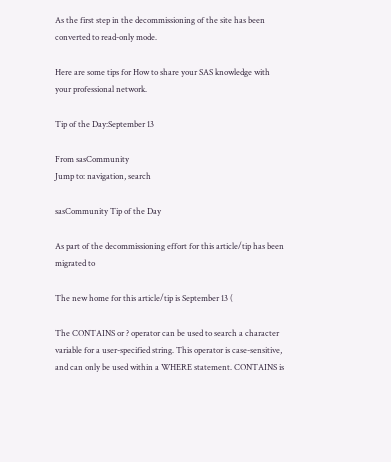As the first step in the decommissioning of the site has been converted to read-only mode.

Here are some tips for How to share your SAS knowledge with your professional network.

Tip of the Day:September 13

From sasCommunity
Jump to: navigation, search

sasCommunity Tip of the Day

As part of the decommissioning effort for this article/tip has been migrated to

The new home for this article/tip is September 13 (

The CONTAINS or ? operator can be used to search a character variable for a user-specified string. This operator is case-sensitive, and can only be used within a WHERE statement. CONTAINS is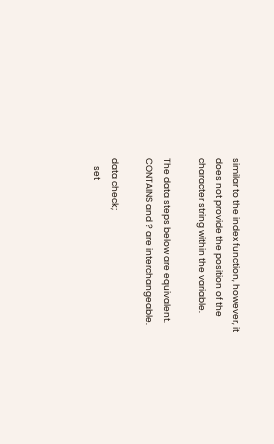similar to the index function, however, it does not provide the position of the character string within the variable.

The data steps below are equivalent. CONTAINS and ? are interchangeable.

data check;
    set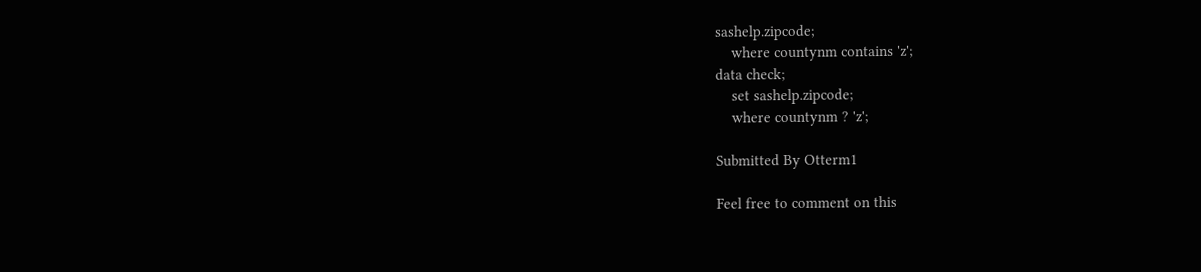sashelp.zipcode;
    where countynm contains 'z';
data check;
    set sashelp.zipcode;
    where countynm ? 'z';

Submitted By Otterm1

Feel free to comment on this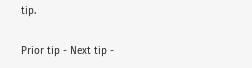tip.

Prior tip - Next tip -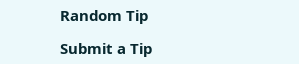Random Tip

Submit a Tip